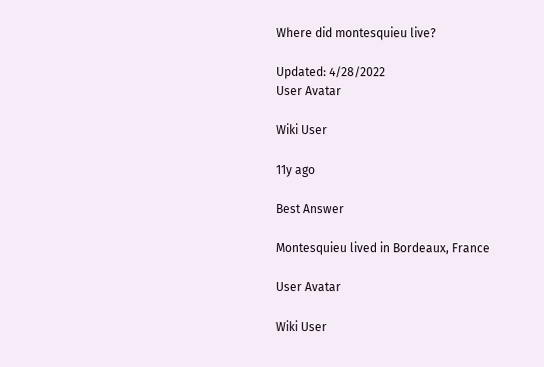Where did montesquieu live?

Updated: 4/28/2022
User Avatar

Wiki User

11y ago

Best Answer

Montesquieu lived in Bordeaux, France

User Avatar

Wiki User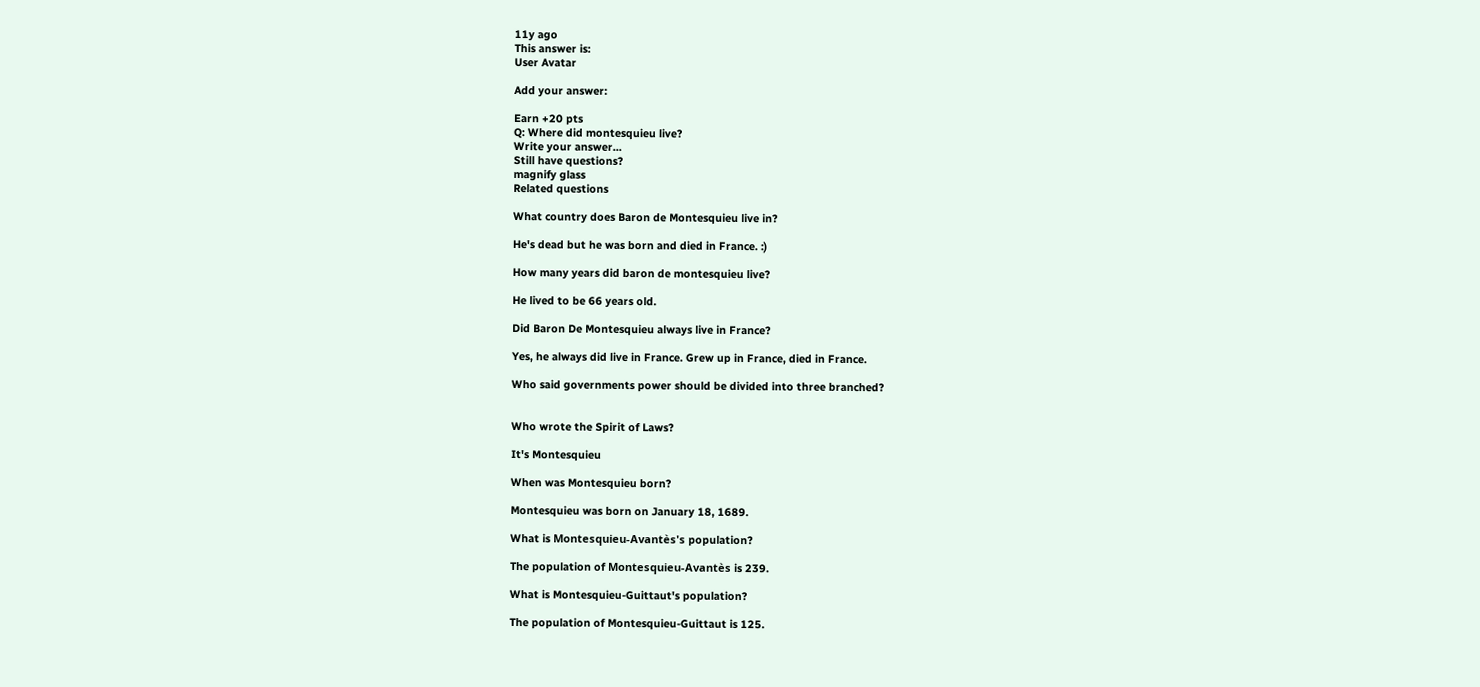11y ago
This answer is:
User Avatar

Add your answer:

Earn +20 pts
Q: Where did montesquieu live?
Write your answer...
Still have questions?
magnify glass
Related questions

What country does Baron de Montesquieu live in?

He's dead but he was born and died in France. :)

How many years did baron de montesquieu live?

He lived to be 66 years old.

Did Baron De Montesquieu always live in France?

Yes, he always did live in France. Grew up in France, died in France.

Who said governments power should be divided into three branched?


Who wrote the Spirit of Laws?

It's Montesquieu

When was Montesquieu born?

Montesquieu was born on January 18, 1689.

What is Montesquieu-Avantès's population?

The population of Montesquieu-Avantès is 239.

What is Montesquieu-Guittaut's population?

The population of Montesquieu-Guittaut is 125.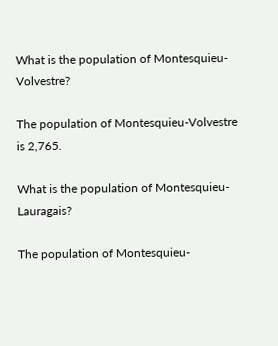What is the population of Montesquieu-Volvestre?

The population of Montesquieu-Volvestre is 2,765.

What is the population of Montesquieu-Lauragais?

The population of Montesquieu-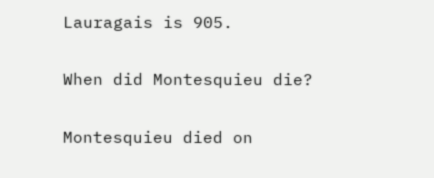Lauragais is 905.

When did Montesquieu die?

Montesquieu died on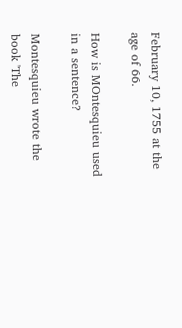February 10, 1755 at the age of 66.

How is MOntesquieu used in a sentence?

Montesquieu wrote the book 'The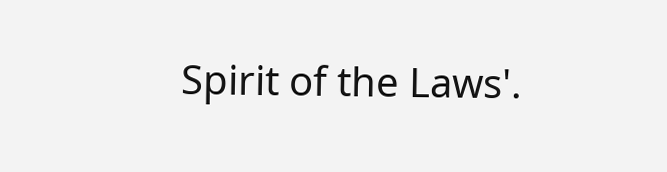Spirit of the Laws'.